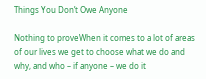Things You Don’t Owe Anyone

Nothing to proveWhen it comes to a lot of areas of our lives we get to choose what we do and why, and who – if anyone – we do it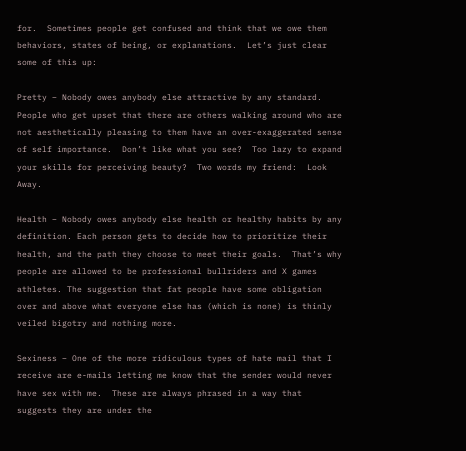for.  Sometimes people get confused and think that we owe them behaviors, states of being, or explanations.  Let’s just clear some of this up:

Pretty – Nobody owes anybody else attractive by any standard.  People who get upset that there are others walking around who are not aesthetically pleasing to them have an over-exaggerated sense of self importance.  Don’t like what you see?  Too lazy to expand your skills for perceiving beauty?  Two words my friend:  Look Away.

Health – Nobody owes anybody else health or healthy habits by any definition. Each person gets to decide how to prioritize their health, and the path they choose to meet their goals.  That’s why people are allowed to be professional bullriders and X games athletes. The suggestion that fat people have some obligation over and above what everyone else has (which is none) is thinly veiled bigotry and nothing more.

Sexiness – One of the more ridiculous types of hate mail that I receive are e-mails letting me know that the sender would never have sex with me.  These are always phrased in a way that suggests they are under the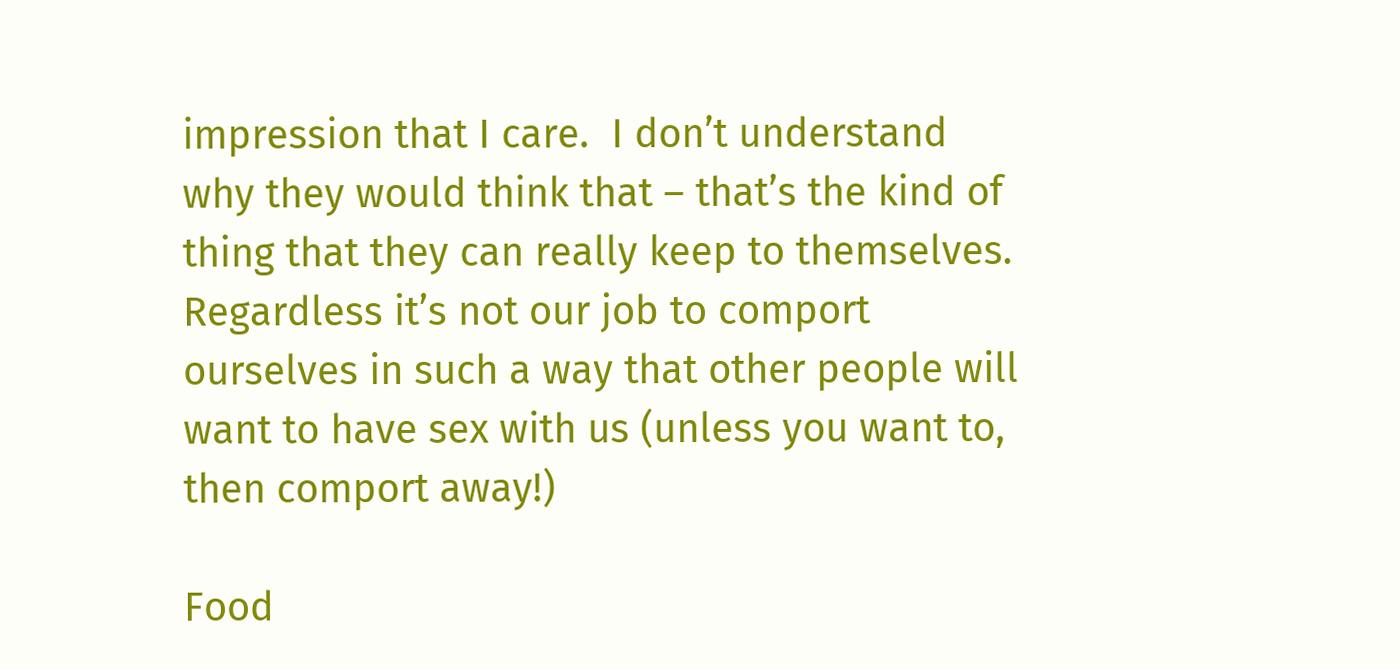impression that I care.  I don’t understand why they would think that – that’s the kind of thing that they can really keep to themselves.  Regardless it’s not our job to comport ourselves in such a way that other people will want to have sex with us (unless you want to, then comport away!)

Food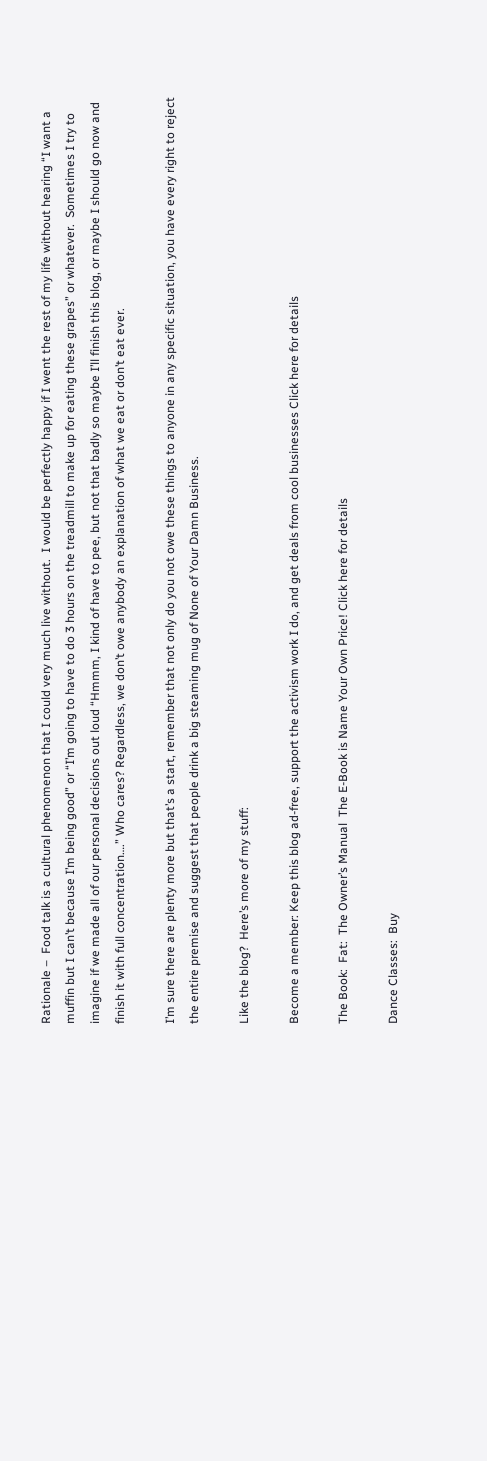Rationale –  Food talk is a cultural phenomenon that I could very much live without.  I would be perfectly happy if I went the rest of my life without hearing “I want a muffin but I can’t because I’m being good” or “I’m going to have to do 3 hours on the treadmill to make up for eating these grapes” or whatever.  Sometimes I try to imagine if we made all of our personal decisions out loud “Hmmm, I kind of have to pee, but not that badly so maybe I’ll finish this blog, or maybe I should go now and finish it with full concentration….” Who cares? Regardless, we don’t owe anybody an explanation of what we eat or don’t eat ever.

I’m sure there are plenty more but that’s a start, remember that not only do you not owe these things to anyone in any specific situation, you have every right to reject the entire premise and suggest that people drink a big steaming mug of None of Your Damn Business.

Like the blog?  Here’s more of my stuff:

Become a member: Keep this blog ad-free, support the activism work I do, and get deals from cool businesses Click here for details

The Book:  Fat:  The Owner’s Manual  The E-Book is Name Your Own Price! Click here for details

Dance Classes:  Buy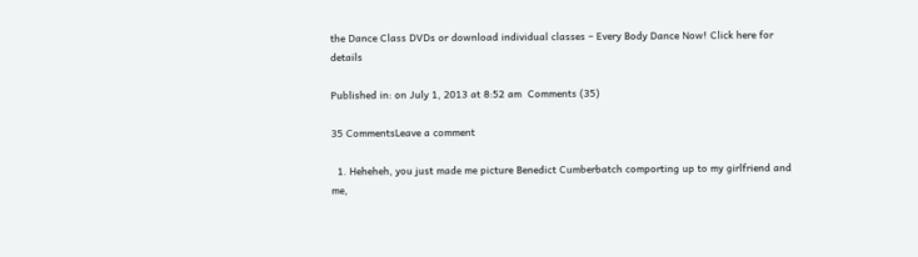the Dance Class DVDs or download individual classes – Every Body Dance Now! Click here for details

Published in: on July 1, 2013 at 8:52 am  Comments (35)

35 CommentsLeave a comment

  1. Heheheh, you just made me picture Benedict Cumberbatch comporting up to my girlfriend and me,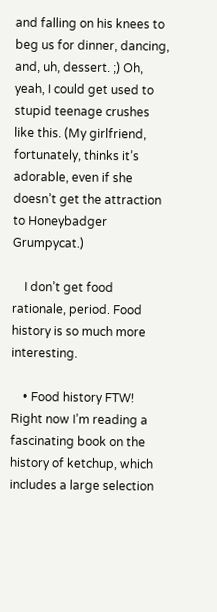and falling on his knees to beg us for dinner, dancing, and, uh, dessert. ;) Oh, yeah, I could get used to stupid teenage crushes like this. (My girlfriend, fortunately, thinks it’s adorable, even if she doesn’t get the attraction to Honeybadger Grumpycat.)

    I don’t get food rationale, period. Food history is so much more interesting.

    • Food history FTW! Right now I’m reading a fascinating book on the history of ketchup, which includes a large selection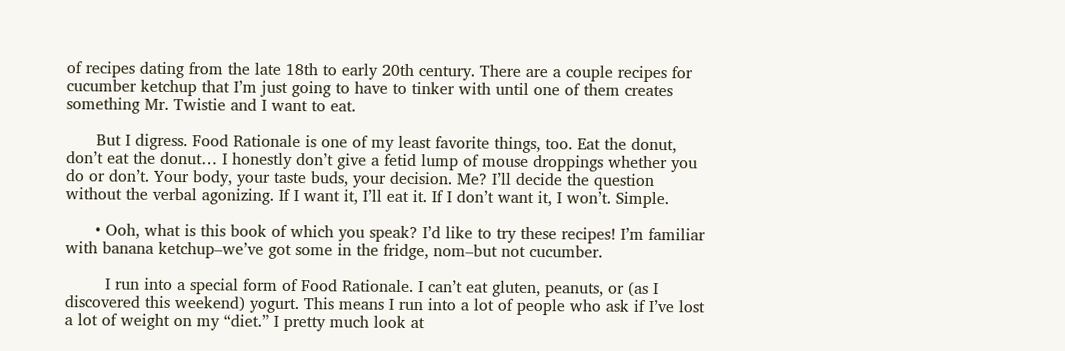of recipes dating from the late 18th to early 20th century. There are a couple recipes for cucumber ketchup that I’m just going to have to tinker with until one of them creates something Mr. Twistie and I want to eat.

      But I digress. Food Rationale is one of my least favorite things, too. Eat the donut, don’t eat the donut… I honestly don’t give a fetid lump of mouse droppings whether you do or don’t. Your body, your taste buds, your decision. Me? I’ll decide the question without the verbal agonizing. If I want it, I’ll eat it. If I don’t want it, I won’t. Simple.

      • Ooh, what is this book of which you speak? I’d like to try these recipes! I’m familiar with banana ketchup–we’ve got some in the fridge, nom–but not cucumber.

        I run into a special form of Food Rationale. I can’t eat gluten, peanuts, or (as I discovered this weekend) yogurt. This means I run into a lot of people who ask if I’ve lost a lot of weight on my “diet.” I pretty much look at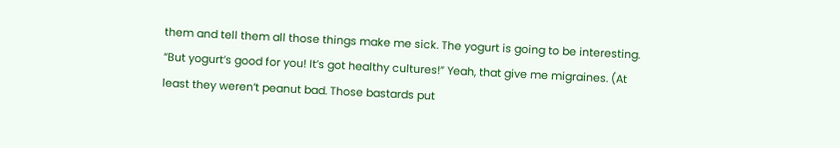them and tell them all those things make me sick. The yogurt is going to be interesting. “But yogurt’s good for you! It’s got healthy cultures!” Yeah, that give me migraines. (At least they weren’t peanut bad. Those bastards put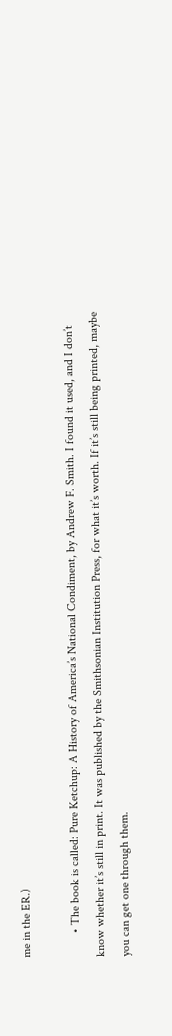me in the ER.)

        • The book is called: Pure Ketchup: A History of America’s National Condiment, by Andrew F. Smith. I found it used, and I don’t know whether it’s still in print. It was published by the Smithsonian Institution Press, for what it’s worth. If it’s still being printed, maybe you can get one through them.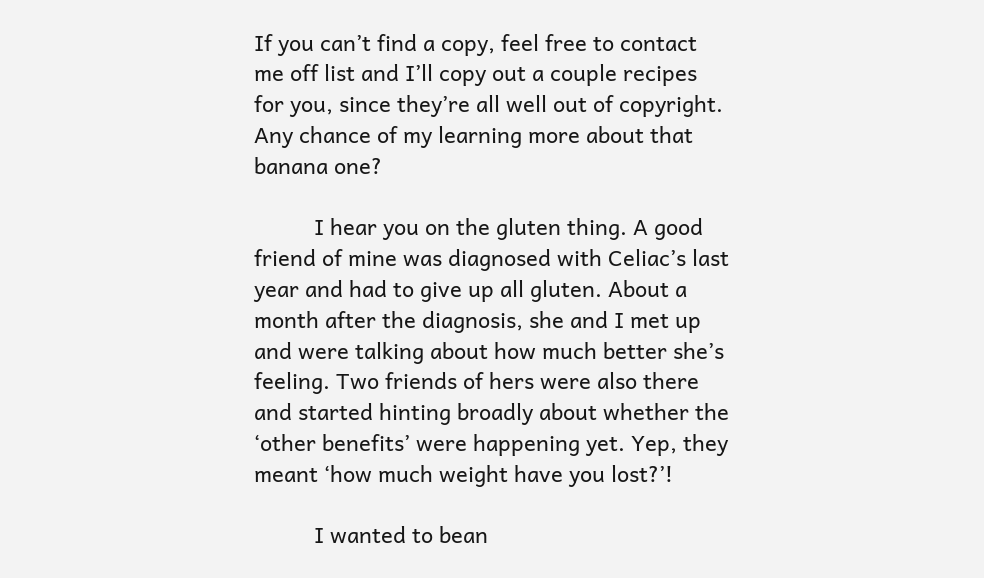If you can’t find a copy, feel free to contact me off list and I’ll copy out a couple recipes for you, since they’re all well out of copyright. Any chance of my learning more about that banana one?

          I hear you on the gluten thing. A good friend of mine was diagnosed with Celiac’s last year and had to give up all gluten. About a month after the diagnosis, she and I met up and were talking about how much better she’s feeling. Two friends of hers were also there and started hinting broadly about whether the ‘other benefits’ were happening yet. Yep, they meant ‘how much weight have you lost?’!

          I wanted to bean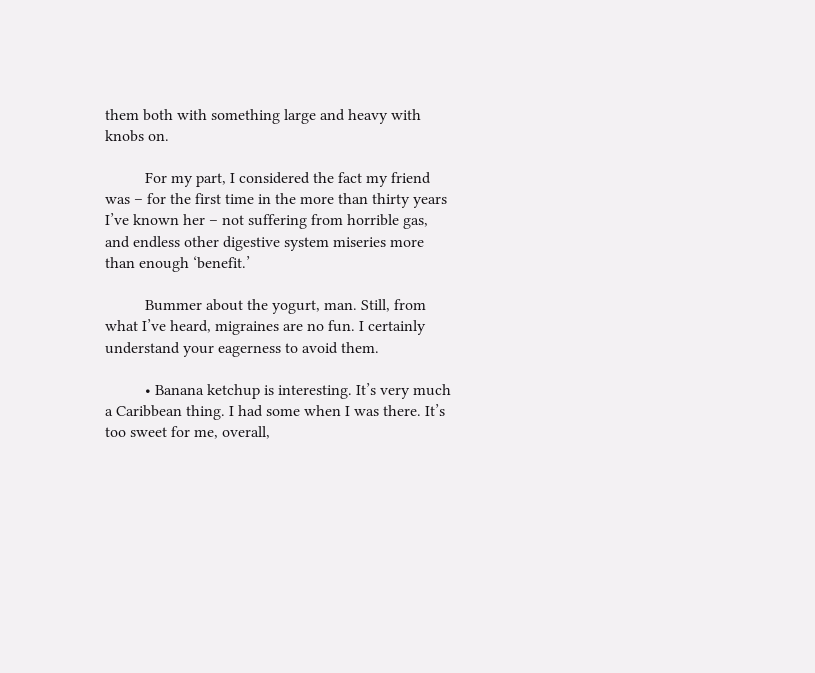them both with something large and heavy with knobs on.

          For my part, I considered the fact my friend was – for the first time in the more than thirty years I’ve known her – not suffering from horrible gas, and endless other digestive system miseries more than enough ‘benefit.’

          Bummer about the yogurt, man. Still, from what I’ve heard, migraines are no fun. I certainly understand your eagerness to avoid them.

          • Banana ketchup is interesting. It’s very much a Caribbean thing. I had some when I was there. It’s too sweet for me, overall,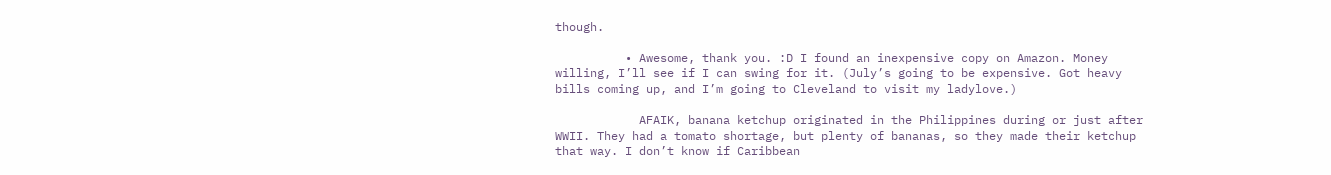though.

          • Awesome, thank you. :D I found an inexpensive copy on Amazon. Money willing, I’ll see if I can swing for it. (July’s going to be expensive. Got heavy bills coming up, and I’m going to Cleveland to visit my ladylove.)

            AFAIK, banana ketchup originated in the Philippines during or just after WWII. They had a tomato shortage, but plenty of bananas, so they made their ketchup that way. I don’t know if Caribbean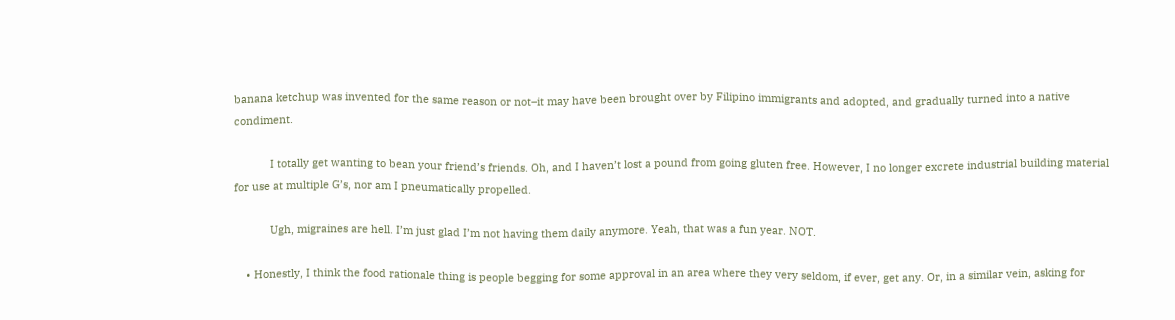banana ketchup was invented for the same reason or not–it may have been brought over by Filipino immigrants and adopted, and gradually turned into a native condiment.

            I totally get wanting to bean your friend’s friends. Oh, and I haven’t lost a pound from going gluten free. However, I no longer excrete industrial building material for use at multiple G’s, nor am I pneumatically propelled.

            Ugh, migraines are hell. I’m just glad I’m not having them daily anymore. Yeah, that was a fun year. NOT.

    • Honestly, I think the food rationale thing is people begging for some approval in an area where they very seldom, if ever, get any. Or, in a similar vein, asking for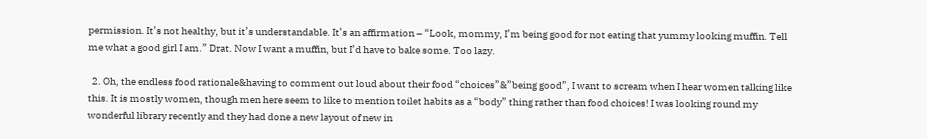permission. It’s not healthy, but it’s understandable. It’s an affirmation – “Look, mommy, I’m being good for not eating that yummy looking muffin. Tell me what a good girl I am.” Drat. Now I want a muffin, but I’d have to bake some. Too lazy.

  2. Oh, the endless food rationale&having to comment out loud about their food “choices”&”being good”, I want to scream when I hear women talking like this. It is mostly women, though men here seem to like to mention toilet habits as a “body” thing rather than food choices! I was looking round my wonderful library recently and they had done a new layout of new in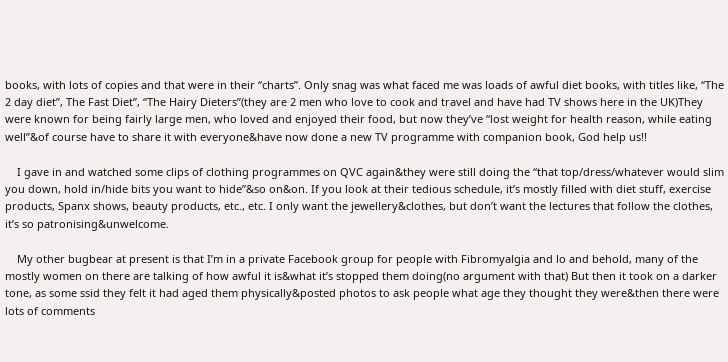books, with lots of copies and that were in their “charts”. Only snag was what faced me was loads of awful diet books, with titles like, “The 2 day diet”, The Fast Diet”, “The Hairy Dieters”(they are 2 men who love to cook and travel and have had TV shows here in the UK)They were known for being fairly large men, who loved and enjoyed their food, but now they’ve “lost weight for health reason, while eating well”&of course have to share it with everyone&have now done a new TV programme with companion book, God help us!!

    I gave in and watched some clips of clothing programmes on QVC again&they were still doing the “that top/dress/whatever would slim you down, hold in/hide bits you want to hide”&so on&on. If you look at their tedious schedule, it’s mostly filled with diet stuff, exercise products, Spanx shows, beauty products, etc., etc. I only want the jewellery&clothes, but don’t want the lectures that follow the clothes, it’s so patronising&unwelcome.

    My other bugbear at present is that I’m in a private Facebook group for people with Fibromyalgia and lo and behold, many of the mostly women on there are talking of how awful it is&what it’s stopped them doing(no argument with that) But then it took on a darker tone, as some ssid they felt it had aged them physically&posted photos to ask people what age they thought they were&then there were lots of comments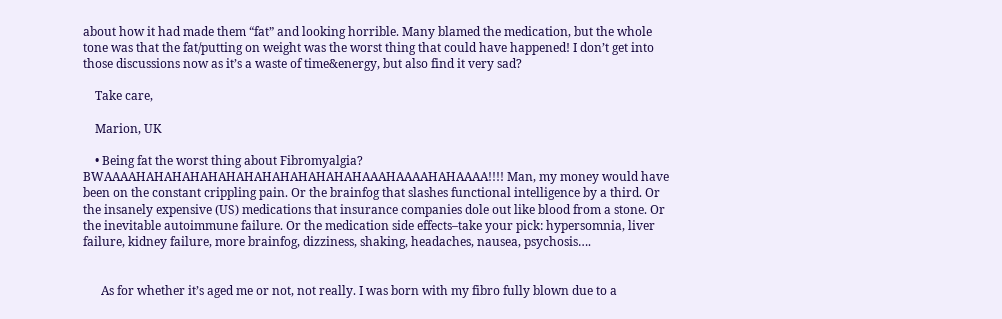about how it had made them “fat” and looking horrible. Many blamed the medication, but the whole tone was that the fat/putting on weight was the worst thing that could have happened! I don’t get into those discussions now as it’s a waste of time&energy, but also find it very sad?

    Take care,

    Marion, UK

    • Being fat the worst thing about Fibromyalgia? BWAAAAHAHAHAHAHAHAHAHAHAHAHAHAHAAAHAAAAHAHAAAA!!!! Man, my money would have been on the constant crippling pain. Or the brainfog that slashes functional intelligence by a third. Or the insanely expensive (US) medications that insurance companies dole out like blood from a stone. Or the inevitable autoimmune failure. Or the medication side effects–take your pick: hypersomnia, liver failure, kidney failure, more brainfog, dizziness, shaking, headaches, nausea, psychosis….


      As for whether it’s aged me or not, not really. I was born with my fibro fully blown due to a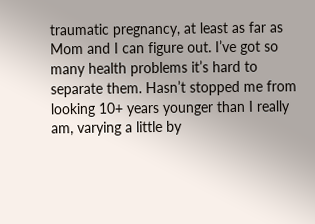traumatic pregnancy, at least as far as Mom and I can figure out. I’ve got so many health problems it’s hard to separate them. Hasn’t stopped me from looking 10+ years younger than I really am, varying a little by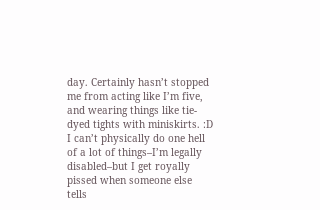day. Certainly hasn’t stopped me from acting like I’m five, and wearing things like tie-dyed tights with miniskirts. :D I can’t physically do one hell of a lot of things–I’m legally disabled–but I get royally pissed when someone else tells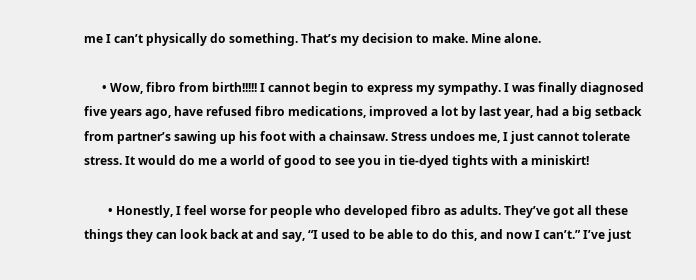me I can’t physically do something. That’s my decision to make. Mine alone.

      • Wow, fibro from birth!!!!! I cannot begin to express my sympathy. I was finally diagnosed five years ago, have refused fibro medications, improved a lot by last year, had a big setback from partner’s sawing up his foot with a chainsaw. Stress undoes me, I just cannot tolerate stress. It would do me a world of good to see you in tie-dyed tights with a miniskirt!

        • Honestly, I feel worse for people who developed fibro as adults. They’ve got all these things they can look back at and say, “I used to be able to do this, and now I can’t.” I’ve just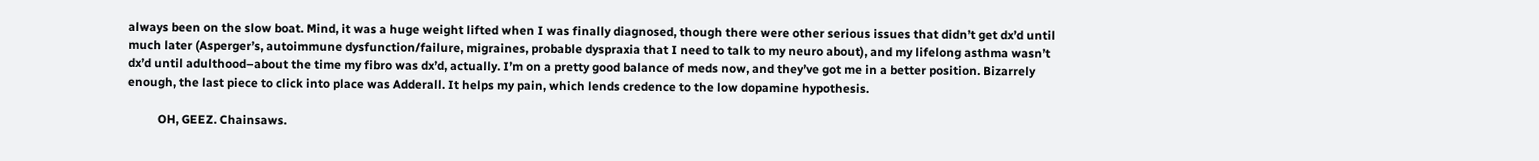always been on the slow boat. Mind, it was a huge weight lifted when I was finally diagnosed, though there were other serious issues that didn’t get dx’d until much later (Asperger’s, autoimmune dysfunction/failure, migraines, probable dyspraxia that I need to talk to my neuro about), and my lifelong asthma wasn’t dx’d until adulthood–about the time my fibro was dx’d, actually. I’m on a pretty good balance of meds now, and they’ve got me in a better position. Bizarrely enough, the last piece to click into place was Adderall. It helps my pain, which lends credence to the low dopamine hypothesis.

          OH, GEEZ. Chainsaws.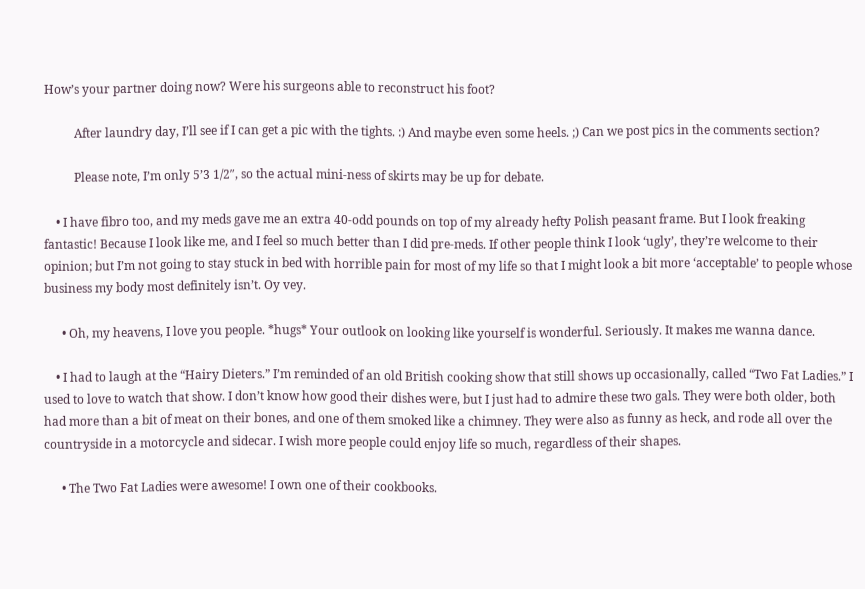How’s your partner doing now? Were his surgeons able to reconstruct his foot?

          After laundry day, I’ll see if I can get a pic with the tights. :) And maybe even some heels. ;) Can we post pics in the comments section?

          Please note, I’m only 5’3 1/2″, so the actual mini-ness of skirts may be up for debate.

    • I have fibro too, and my meds gave me an extra 40-odd pounds on top of my already hefty Polish peasant frame. But I look freaking fantastic! Because I look like me, and I feel so much better than I did pre-meds. If other people think I look ‘ugly’, they’re welcome to their opinion; but I’m not going to stay stuck in bed with horrible pain for most of my life so that I might look a bit more ‘acceptable’ to people whose business my body most definitely isn’t. Oy vey.

      • Oh, my heavens, I love you people. *hugs* Your outlook on looking like yourself is wonderful. Seriously. It makes me wanna dance.

    • I had to laugh at the “Hairy Dieters.” I’m reminded of an old British cooking show that still shows up occasionally, called “Two Fat Ladies.” I used to love to watch that show. I don’t know how good their dishes were, but I just had to admire these two gals. They were both older, both had more than a bit of meat on their bones, and one of them smoked like a chimney. They were also as funny as heck, and rode all over the countryside in a motorcycle and sidecar. I wish more people could enjoy life so much, regardless of their shapes.

      • The Two Fat Ladies were awesome! I own one of their cookbooks.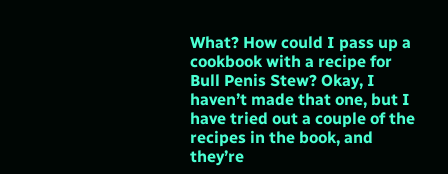What? How could I pass up a cookbook with a recipe for Bull Penis Stew? Okay, I haven’t made that one, but I have tried out a couple of the recipes in the book, and they’re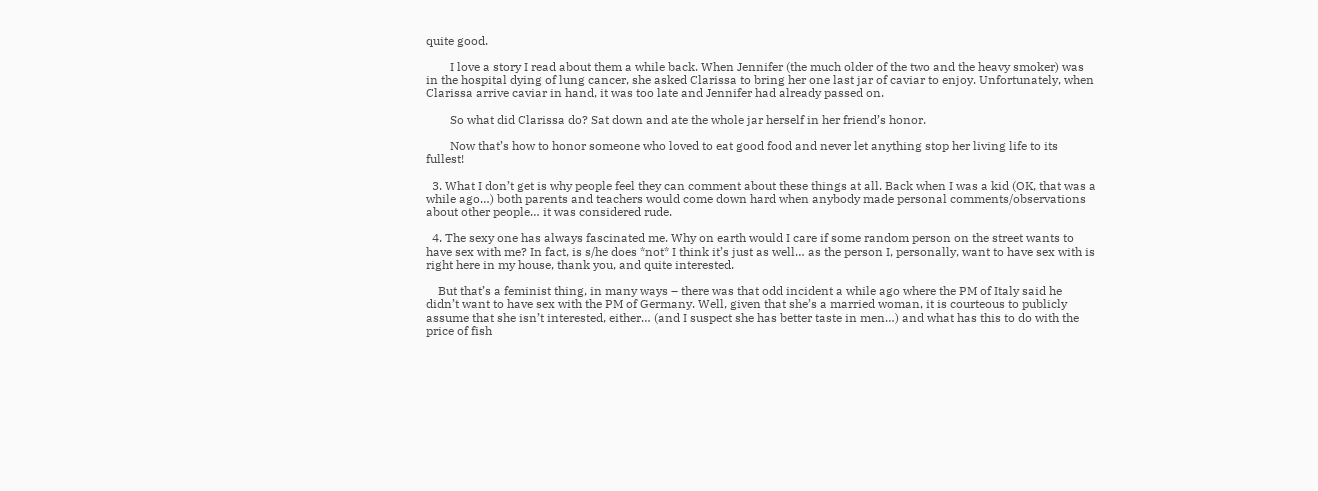quite good.

        I love a story I read about them a while back. When Jennifer (the much older of the two and the heavy smoker) was in the hospital dying of lung cancer, she asked Clarissa to bring her one last jar of caviar to enjoy. Unfortunately, when Clarissa arrive caviar in hand, it was too late and Jennifer had already passed on.

        So what did Clarissa do? Sat down and ate the whole jar herself in her friend’s honor.

        Now that’s how to honor someone who loved to eat good food and never let anything stop her living life to its fullest!

  3. What I don’t get is why people feel they can comment about these things at all. Back when I was a kid (OK, that was a while ago…) both parents and teachers would come down hard when anybody made personal comments/observations about other people… it was considered rude.

  4. The sexy one has always fascinated me. Why on earth would I care if some random person on the street wants to have sex with me? In fact, is s/he does *not* I think it’s just as well… as the person I, personally, want to have sex with is right here in my house, thank you, and quite interested.

    But that’s a feminist thing, in many ways – there was that odd incident a while ago where the PM of Italy said he didn’t want to have sex with the PM of Germany. Well, given that she’s a married woman, it is courteous to publicly assume that she isn’t interested, either… (and I suspect she has better taste in men…) and what has this to do with the price of fish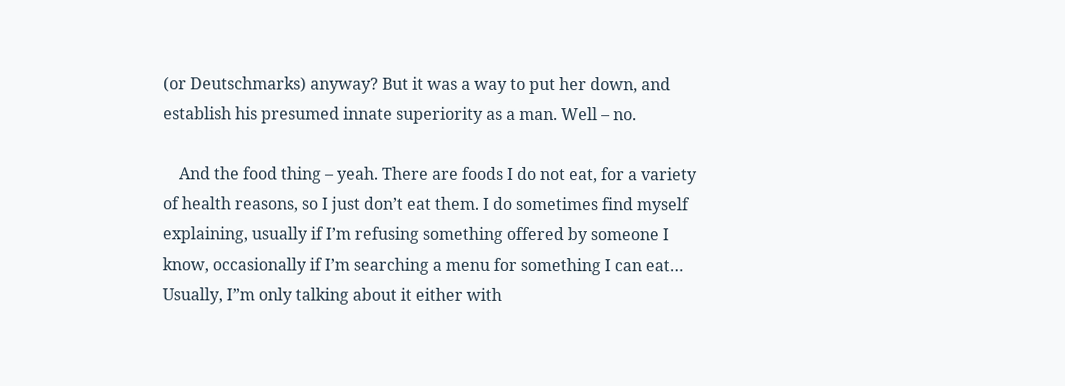(or Deutschmarks) anyway? But it was a way to put her down, and establish his presumed innate superiority as a man. Well – no.

    And the food thing – yeah. There are foods I do not eat, for a variety of health reasons, so I just don’t eat them. I do sometimes find myself explaining, usually if I’m refusing something offered by someone I know, occasionally if I’m searching a menu for something I can eat… Usually, I”m only talking about it either with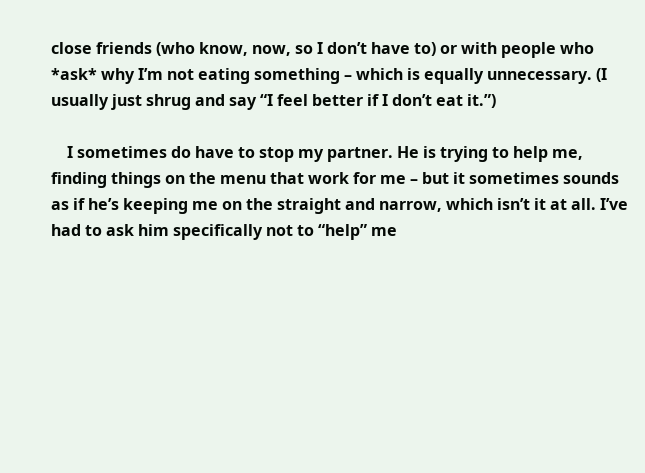close friends (who know, now, so I don’t have to) or with people who *ask* why I’m not eating something – which is equally unnecessary. (I usually just shrug and say “I feel better if I don’t eat it.”)

    I sometimes do have to stop my partner. He is trying to help me, finding things on the menu that work for me – but it sometimes sounds as if he’s keeping me on the straight and narrow, which isn’t it at all. I’ve had to ask him specifically not to “help” me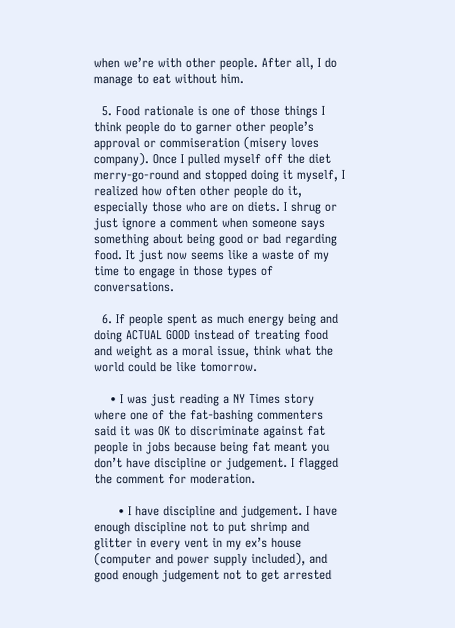when we’re with other people. After all, I do manage to eat without him.

  5. Food rationale is one of those things I think people do to garner other people’s approval or commiseration (misery loves company). Once I pulled myself off the diet merry-go-round and stopped doing it myself, I realized how often other people do it, especially those who are on diets. I shrug or just ignore a comment when someone says something about being good or bad regarding food. It just now seems like a waste of my time to engage in those types of conversations.

  6. If people spent as much energy being and doing ACTUAL GOOD instead of treating food and weight as a moral issue, think what the world could be like tomorrow.

    • I was just reading a NY Times story where one of the fat-bashing commenters said it was OK to discriminate against fat people in jobs because being fat meant you don’t have discipline or judgement. I flagged the comment for moderation.

      • I have discipline and judgement. I have enough discipline not to put shrimp and glitter in every vent in my ex’s house (computer and power supply included), and good enough judgement not to get arrested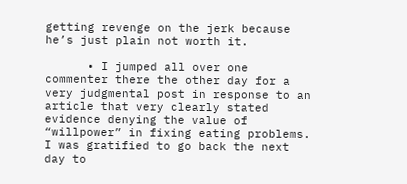getting revenge on the jerk because he’s just plain not worth it.

      • I jumped all over one commenter there the other day for a very judgmental post in response to an article that very clearly stated evidence denying the value of “willpower” in fixing eating problems. I was gratified to go back the next day to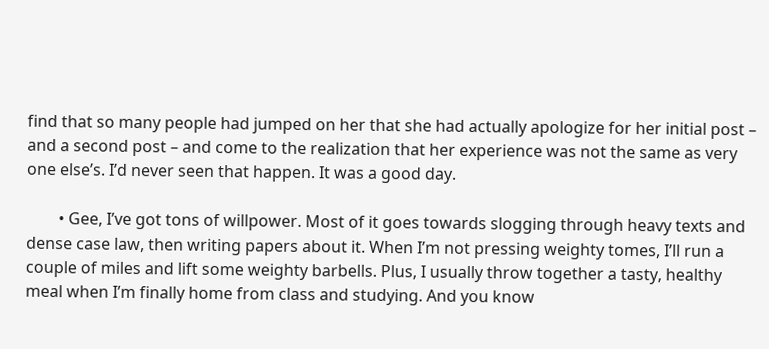find that so many people had jumped on her that she had actually apologize for her initial post – and a second post – and come to the realization that her experience was not the same as very one else’s. I’d never seen that happen. It was a good day.

        • Gee, I’ve got tons of willpower. Most of it goes towards slogging through heavy texts and dense case law, then writing papers about it. When I’m not pressing weighty tomes, I’ll run a couple of miles and lift some weighty barbells. Plus, I usually throw together a tasty, healthy meal when I’m finally home from class and studying. And you know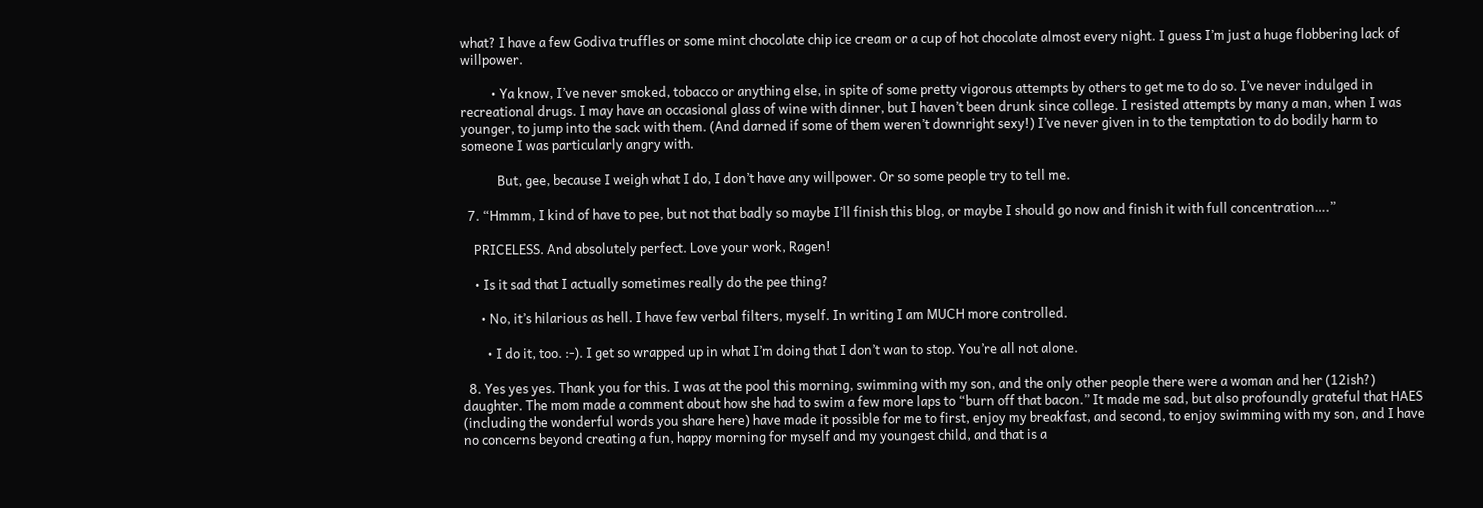what? I have a few Godiva truffles or some mint chocolate chip ice cream or a cup of hot chocolate almost every night. I guess I’m just a huge flobbering lack of willpower.

          • Ya know, I’ve never smoked, tobacco or anything else, in spite of some pretty vigorous attempts by others to get me to do so. I’ve never indulged in recreational drugs. I may have an occasional glass of wine with dinner, but I haven’t been drunk since college. I resisted attempts by many a man, when I was younger, to jump into the sack with them. (And darned if some of them weren’t downright sexy!) I’ve never given in to the temptation to do bodily harm to someone I was particularly angry with.

            But, gee, because I weigh what I do, I don’t have any willpower. Or so some people try to tell me.

  7. “Hmmm, I kind of have to pee, but not that badly so maybe I’ll finish this blog, or maybe I should go now and finish it with full concentration….”

    PRICELESS. And absolutely perfect. Love your work, Ragen!

    • Is it sad that I actually sometimes really do the pee thing?

      • No, it’s hilarious as hell. I have few verbal filters, myself. In writing I am MUCH more controlled.

        • I do it, too. :-). I get so wrapped up in what I’m doing that I don’t wan to stop. You’re all not alone.

  8. Yes yes yes. Thank you for this. I was at the pool this morning, swimming with my son, and the only other people there were a woman and her (12ish?) daughter. The mom made a comment about how she had to swim a few more laps to “burn off that bacon.” It made me sad, but also profoundly grateful that HAES (including the wonderful words you share here) have made it possible for me to first, enjoy my breakfast, and second, to enjoy swimming with my son, and I have no concerns beyond creating a fun, happy morning for myself and my youngest child, and that is a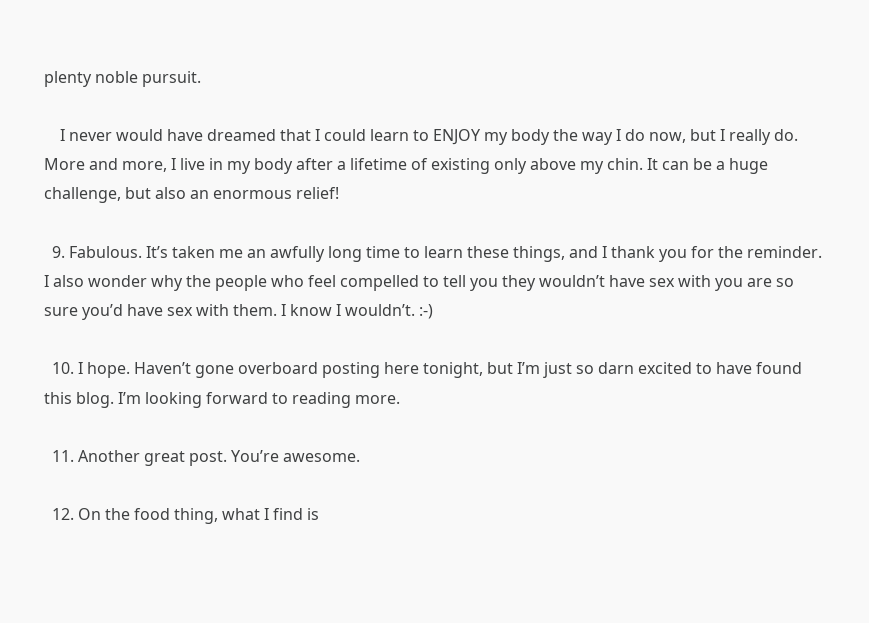plenty noble pursuit.

    I never would have dreamed that I could learn to ENJOY my body the way I do now, but I really do. More and more, I live in my body after a lifetime of existing only above my chin. It can be a huge challenge, but also an enormous relief!

  9. Fabulous. It’s taken me an awfully long time to learn these things, and I thank you for the reminder. I also wonder why the people who feel compelled to tell you they wouldn’t have sex with you are so sure you’d have sex with them. I know I wouldn’t. :-)

  10. I hope. Haven’t gone overboard posting here tonight, but I’m just so darn excited to have found this blog. I’m looking forward to reading more.

  11. Another great post. You’re awesome.

  12. On the food thing, what I find is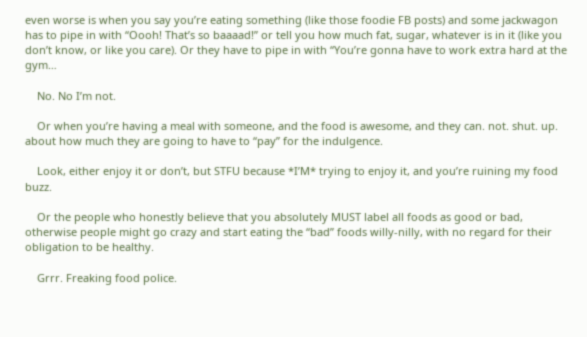even worse is when you say you’re eating something (like those foodie FB posts) and some jackwagon has to pipe in with “Oooh! That’s so baaaad!” or tell you how much fat, sugar, whatever is in it (like you don’t know, or like you care). Or they have to pipe in with “You’re gonna have to work extra hard at the gym…

    No. No I’m not.

    Or when you’re having a meal with someone, and the food is awesome, and they can. not. shut. up. about how much they are going to have to “pay” for the indulgence.

    Look, either enjoy it or don’t, but STFU because *I’M* trying to enjoy it, and you’re ruining my food buzz.

    Or the people who honestly believe that you absolutely MUST label all foods as good or bad, otherwise people might go crazy and start eating the “bad” foods willy-nilly, with no regard for their obligation to be healthy.

    Grrr. Freaking food police.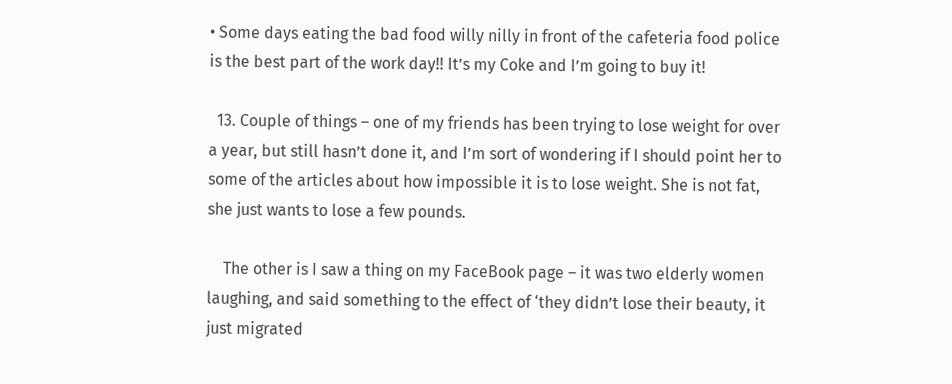• Some days eating the bad food willy nilly in front of the cafeteria food police is the best part of the work day!! It’s my Coke and I’m going to buy it!

  13. Couple of things – one of my friends has been trying to lose weight for over a year, but still hasn’t done it, and I’m sort of wondering if I should point her to some of the articles about how impossible it is to lose weight. She is not fat, she just wants to lose a few pounds.

    The other is I saw a thing on my FaceBook page – it was two elderly women laughing, and said something to the effect of ‘they didn’t lose their beauty, it just migrated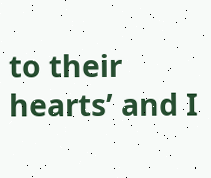to their hearts’ and I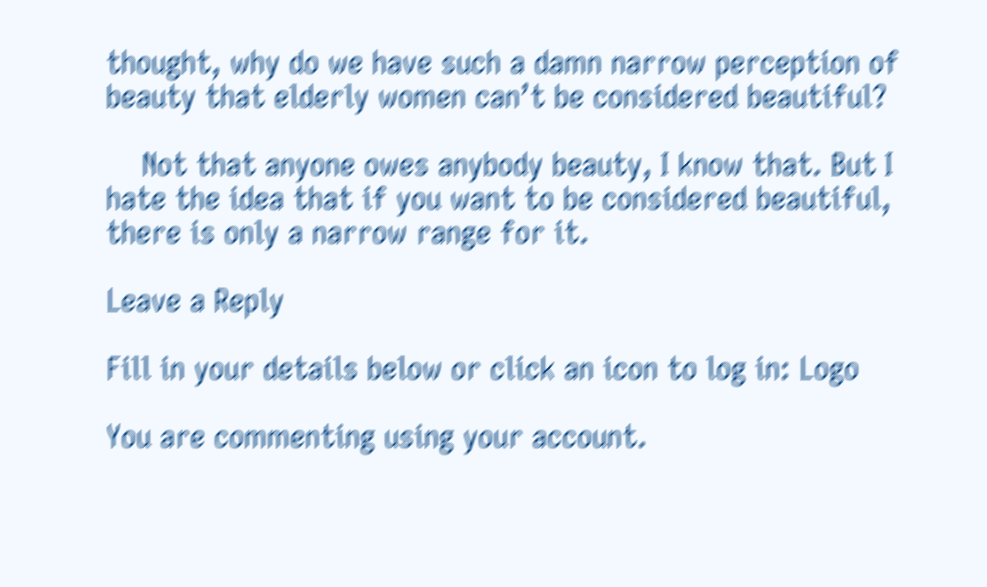thought, why do we have such a damn narrow perception of beauty that elderly women can’t be considered beautiful?

    Not that anyone owes anybody beauty, I know that. But I hate the idea that if you want to be considered beautiful, there is only a narrow range for it.

Leave a Reply

Fill in your details below or click an icon to log in: Logo

You are commenting using your account.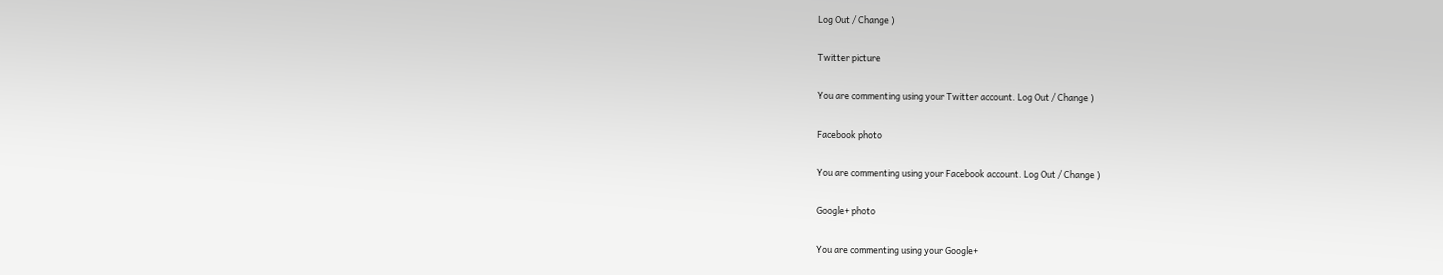Log Out / Change )

Twitter picture

You are commenting using your Twitter account. Log Out / Change )

Facebook photo

You are commenting using your Facebook account. Log Out / Change )

Google+ photo

You are commenting using your Google+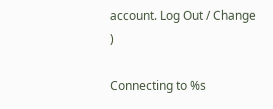account. Log Out / Change )

Connecting to %s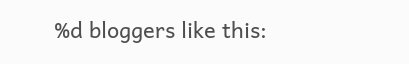%d bloggers like this: